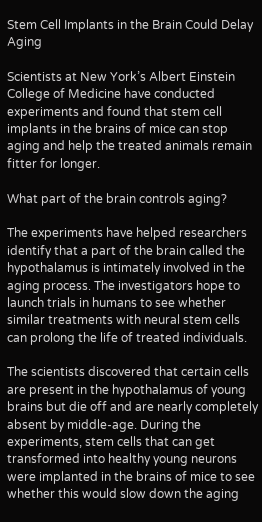Stem Cell Implants in the Brain Could Delay Aging

Scientists at New York’s Albert Einstein College of Medicine have conducted experiments and found that stem cell implants in the brains of mice can stop aging and help the treated animals remain fitter for longer.

What part of the brain controls aging?

The experiments have helped researchers identify that a part of the brain called the hypothalamus is intimately involved in the aging process. The investigators hope to launch trials in humans to see whether similar treatments with neural stem cells can prolong the life of treated individuals.

The scientists discovered that certain cells are present in the hypothalamus of young brains but die off and are nearly completely absent by middle-age. During the experiments, stem cells that can get transformed into healthy young neurons were implanted in the brains of mice to see whether this would slow down the aging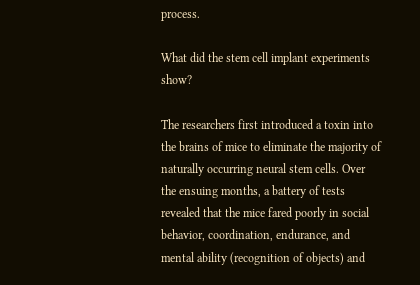process.

What did the stem cell implant experiments show?

The researchers first introduced a toxin into the brains of mice to eliminate the majority of naturally occurring neural stem cells. Over the ensuing months, a battery of tests revealed that the mice fared poorly in social behavior, coordination, endurance, and mental ability (recognition of objects) and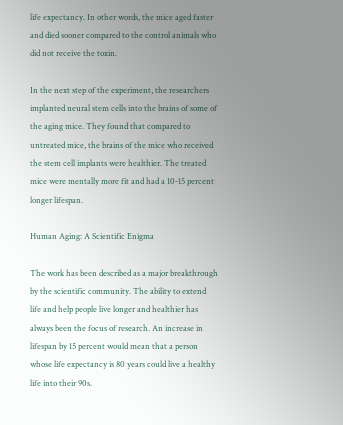life expectancy. In other words, the mice aged faster and died sooner compared to the control animals who did not receive the toxin.

In the next step of the experiment, the researchers implanted neural stem cells into the brains of some of the aging mice. They found that compared to untreated mice, the brains of the mice who received the stem cell implants were healthier. The treated mice were mentally more fit and had a 10-15 percent longer lifespan.

Human Aging: A Scientific Enigma

The work has been described as a major breakthrough by the scientific community. The ability to extend life and help people live longer and healthier has always been the focus of research. An increase in lifespan by 15 percent would mean that a person whose life expectancy is 80 years could live a healthy life into their 90s.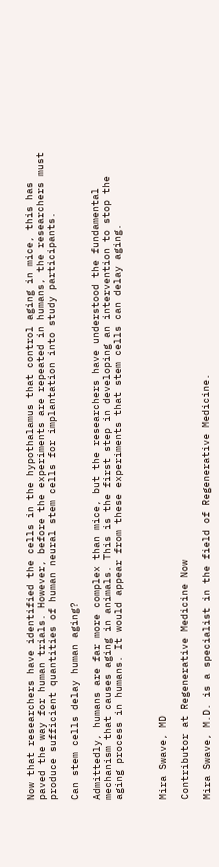Now that researchers have identified the cells in the hypothalamus that control aging in mice, this has paved the way for human trials. However, before the experiments are repeated in humans, the researchers must produce sufficient quantities of human neural stem cells for implantation into study participants.

Can stem cells delay human aging?

Admittedly, humans are far more complex than mice, but the researchers have understood the fundamental mechanism that causes aging in animals. This is the first step in developing an intervention to stop the aging process in humans. It would appear from these experiments that stem cells can delay aging.



Mira Swave, MD

Contributor at Regenerative Medicine Now

Mira Swave, M.D. is a specialist in the field of Regenerative Medicine.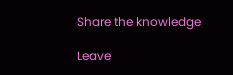Share the knowledge

Leave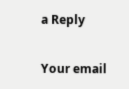a Reply

Your email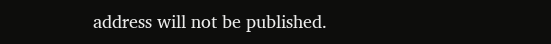address will not be published.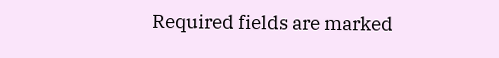Required fields are marked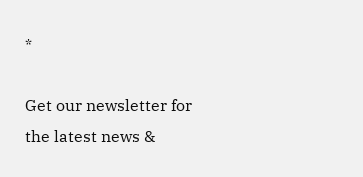*

Get our newsletter for the latest news &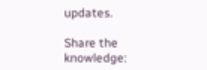updates.

Share the knowledge: